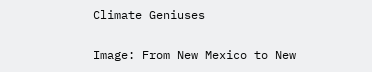Climate Geniuses

Image: From New Mexico to New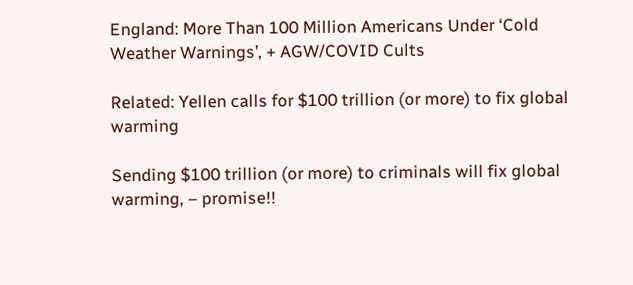England: More Than 100 Million Americans Under ‘Cold Weather Warnings’, + AGW/COVID Cults

Related: Yellen calls for $100 trillion (or more) to fix global warming

Sending $100 trillion (or more) to criminals will fix global warming, – promise!!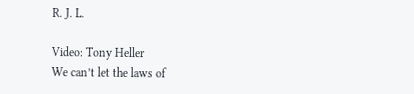R. J. L.

Video: Tony Heller
We can’t let the laws of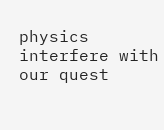physics interfere with our quest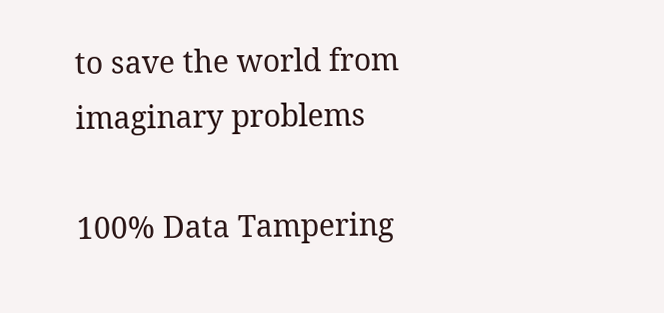to save the world from imaginary problems

100% Data Tampering